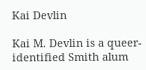Kai Devlin

Kai M. Devlin is a queer-identified Smith alum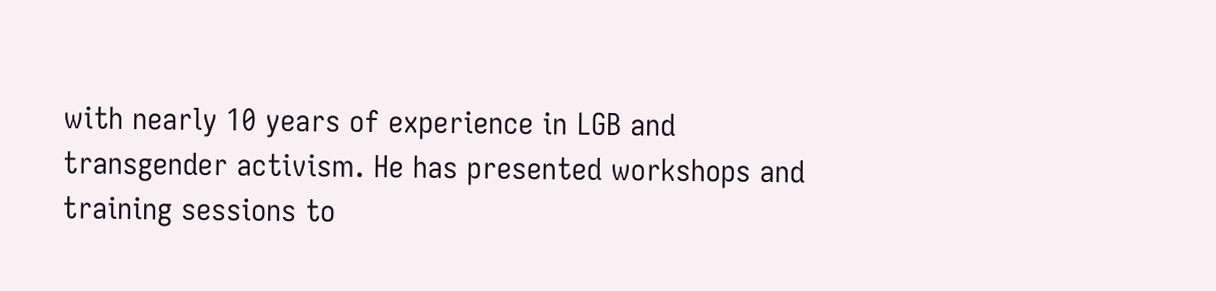with nearly 10 years of experience in LGB and transgender activism. He has presented workshops and training sessions to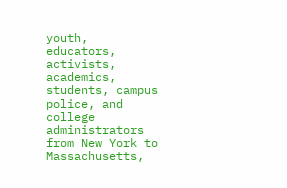youth, educators, activists, academics, students, campus police, and college administrators from New York to Massachusetts,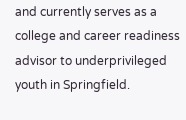and currently serves as a college and career readiness advisor to underprivileged youth in Springfield.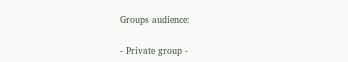Groups audience:

- Private group -